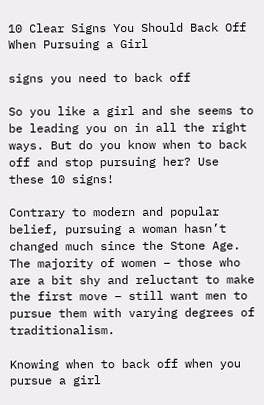10 Clear Signs You Should Back Off When Pursuing a Girl

signs you need to back off

So you like a girl and she seems to be leading you on in all the right ways. But do you know when to back off and stop pursuing her? Use these 10 signs!

Contrary to modern and popular belief, pursuing a woman hasn’t changed much since the Stone Age. The majority of women – those who are a bit shy and reluctant to make the first move – still want men to pursue them with varying degrees of traditionalism.

Knowing when to back off when you pursue a girl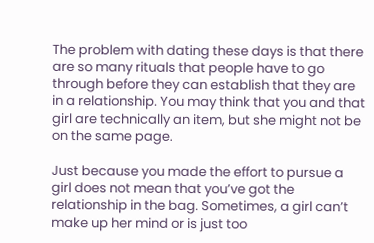The problem with dating these days is that there are so many rituals that people have to go through before they can establish that they are in a relationship. You may think that you and that girl are technically an item, but she might not be on the same page.

Just because you made the effort to pursue a girl does not mean that you’ve got the relationship in the bag. Sometimes, a girl can’t make up her mind or is just too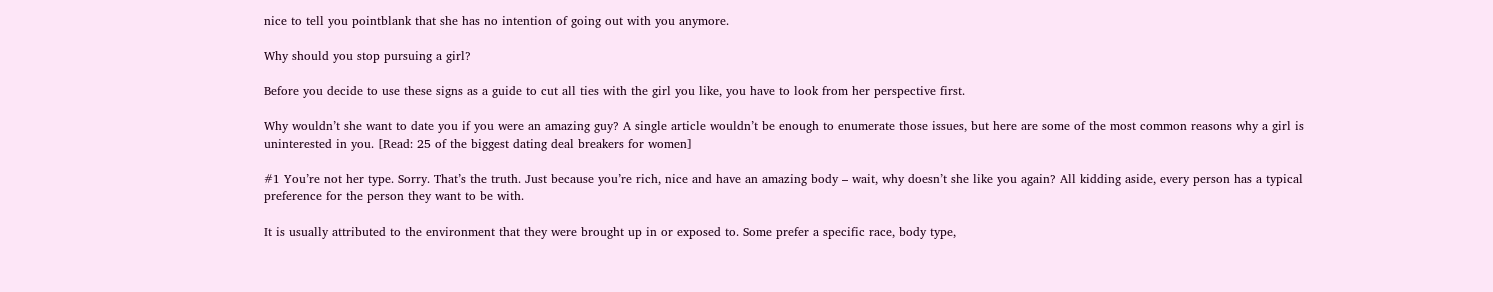nice to tell you pointblank that she has no intention of going out with you anymore.

Why should you stop pursuing a girl?

Before you decide to use these signs as a guide to cut all ties with the girl you like, you have to look from her perspective first.

Why wouldn’t she want to date you if you were an amazing guy? A single article wouldn’t be enough to enumerate those issues, but here are some of the most common reasons why a girl is uninterested in you. [Read: 25 of the biggest dating deal breakers for women]

#1 You’re not her type. Sorry. That’s the truth. Just because you’re rich, nice and have an amazing body – wait, why doesn’t she like you again? All kidding aside, every person has a typical preference for the person they want to be with.

It is usually attributed to the environment that they were brought up in or exposed to. Some prefer a specific race, body type,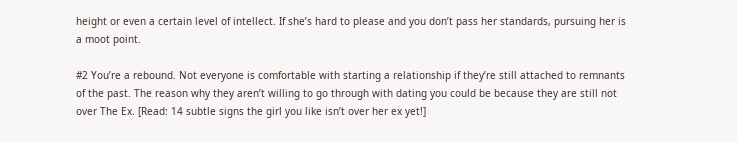height or even a certain level of intellect. If she’s hard to please and you don’t pass her standards, pursuing her is a moot point.

#2 You’re a rebound. Not everyone is comfortable with starting a relationship if they’re still attached to remnants of the past. The reason why they aren’t willing to go through with dating you could be because they are still not over The Ex. [Read: 14 subtle signs the girl you like isn’t over her ex yet!]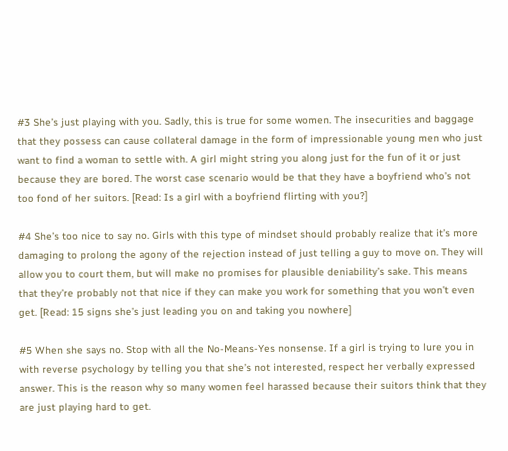#3 She’s just playing with you. Sadly, this is true for some women. The insecurities and baggage that they possess can cause collateral damage in the form of impressionable young men who just want to find a woman to settle with. A girl might string you along just for the fun of it or just because they are bored. The worst case scenario would be that they have a boyfriend who’s not too fond of her suitors. [Read: Is a girl with a boyfriend flirting with you?]

#4 She’s too nice to say no. Girls with this type of mindset should probably realize that it’s more damaging to prolong the agony of the rejection instead of just telling a guy to move on. They will allow you to court them, but will make no promises for plausible deniability’s sake. This means that they’re probably not that nice if they can make you work for something that you won’t even get. [Read: 15 signs she’s just leading you on and taking you nowhere]

#5 When she says no. Stop with all the No-Means-Yes nonsense. If a girl is trying to lure you in with reverse psychology by telling you that she’s not interested, respect her verbally expressed answer. This is the reason why so many women feel harassed because their suitors think that they are just playing hard to get.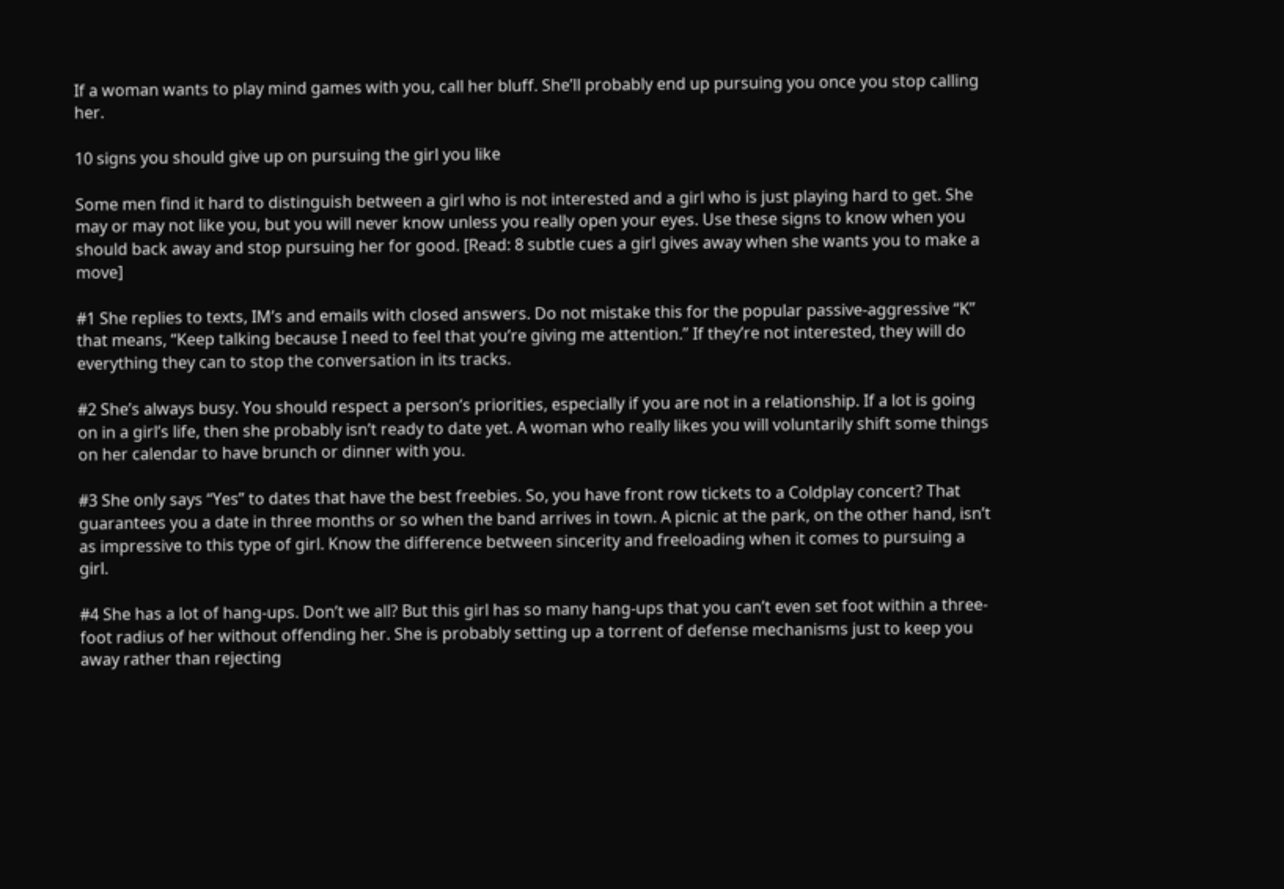If a woman wants to play mind games with you, call her bluff. She’ll probably end up pursuing you once you stop calling her.

10 signs you should give up on pursuing the girl you like

Some men find it hard to distinguish between a girl who is not interested and a girl who is just playing hard to get. She may or may not like you, but you will never know unless you really open your eyes. Use these signs to know when you should back away and stop pursuing her for good. [Read: 8 subtle cues a girl gives away when she wants you to make a move]

#1 She replies to texts, IM’s and emails with closed answers. Do not mistake this for the popular passive-aggressive “K” that means, “Keep talking because I need to feel that you’re giving me attention.” If they’re not interested, they will do everything they can to stop the conversation in its tracks.

#2 She’s always busy. You should respect a person’s priorities, especially if you are not in a relationship. If a lot is going on in a girl’s life, then she probably isn’t ready to date yet. A woman who really likes you will voluntarily shift some things on her calendar to have brunch or dinner with you.

#3 She only says “Yes” to dates that have the best freebies. So, you have front row tickets to a Coldplay concert? That guarantees you a date in three months or so when the band arrives in town. A picnic at the park, on the other hand, isn’t as impressive to this type of girl. Know the difference between sincerity and freeloading when it comes to pursuing a girl.

#4 She has a lot of hang-ups. Don’t we all? But this girl has so many hang-ups that you can’t even set foot within a three-foot radius of her without offending her. She is probably setting up a torrent of defense mechanisms just to keep you away rather than rejecting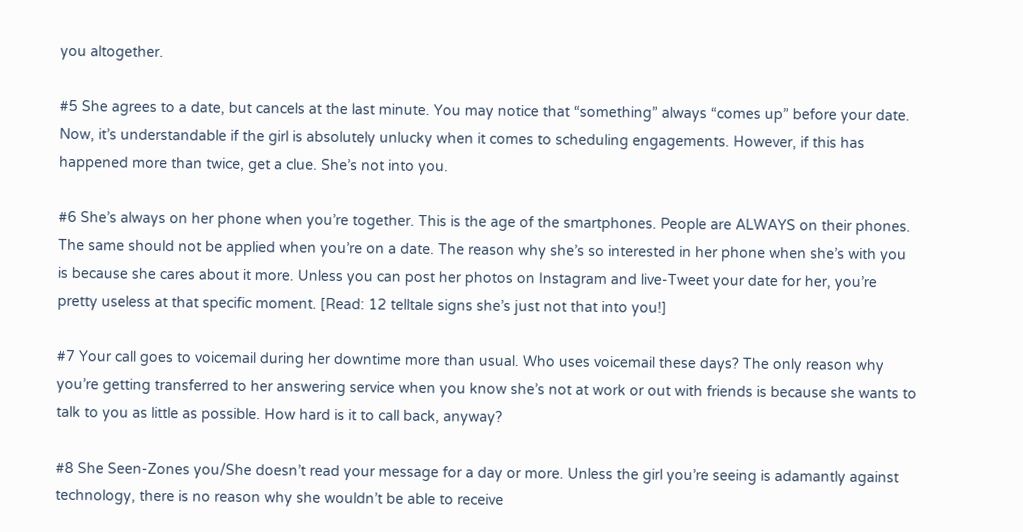you altogether.

#5 She agrees to a date, but cancels at the last minute. You may notice that “something” always “comes up” before your date. Now, it’s understandable if the girl is absolutely unlucky when it comes to scheduling engagements. However, if this has happened more than twice, get a clue. She’s not into you.

#6 She’s always on her phone when you’re together. This is the age of the smartphones. People are ALWAYS on their phones. The same should not be applied when you’re on a date. The reason why she’s so interested in her phone when she’s with you is because she cares about it more. Unless you can post her photos on Instagram and live-Tweet your date for her, you’re pretty useless at that specific moment. [Read: 12 telltale signs she’s just not that into you!]

#7 Your call goes to voicemail during her downtime more than usual. Who uses voicemail these days? The only reason why you’re getting transferred to her answering service when you know she’s not at work or out with friends is because she wants to talk to you as little as possible. How hard is it to call back, anyway?

#8 She Seen-Zones you/She doesn’t read your message for a day or more. Unless the girl you’re seeing is adamantly against technology, there is no reason why she wouldn’t be able to receive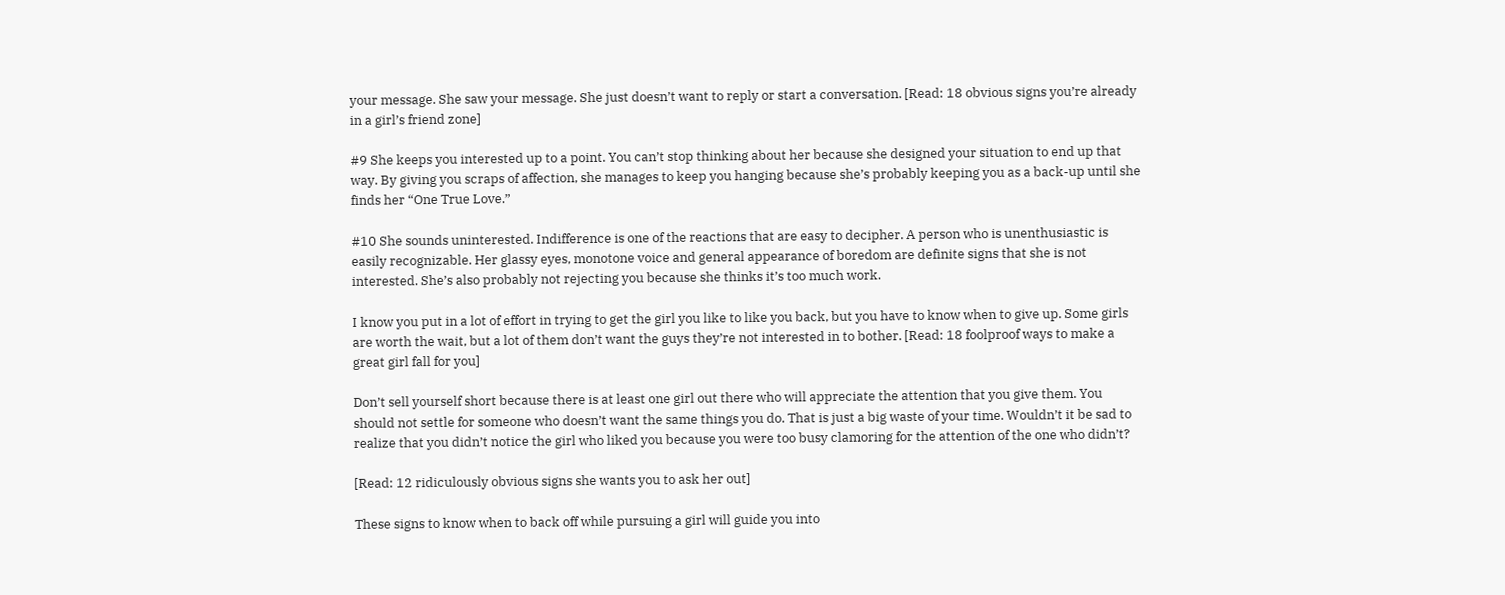your message. She saw your message. She just doesn’t want to reply or start a conversation. [Read: 18 obvious signs you’re already in a girl’s friend zone]

#9 She keeps you interested up to a point. You can’t stop thinking about her because she designed your situation to end up that way. By giving you scraps of affection, she manages to keep you hanging because she’s probably keeping you as a back-up until she finds her “One True Love.”

#10 She sounds uninterested. Indifference is one of the reactions that are easy to decipher. A person who is unenthusiastic is easily recognizable. Her glassy eyes, monotone voice and general appearance of boredom are definite signs that she is not interested. She’s also probably not rejecting you because she thinks it’s too much work.

I know you put in a lot of effort in trying to get the girl you like to like you back, but you have to know when to give up. Some girls are worth the wait, but a lot of them don’t want the guys they’re not interested in to bother. [Read: 18 foolproof ways to make a great girl fall for you]

Don’t sell yourself short because there is at least one girl out there who will appreciate the attention that you give them. You should not settle for someone who doesn’t want the same things you do. That is just a big waste of your time. Wouldn’t it be sad to realize that you didn’t notice the girl who liked you because you were too busy clamoring for the attention of the one who didn’t?

[Read: 12 ridiculously obvious signs she wants you to ask her out]

These signs to know when to back off while pursuing a girl will guide you into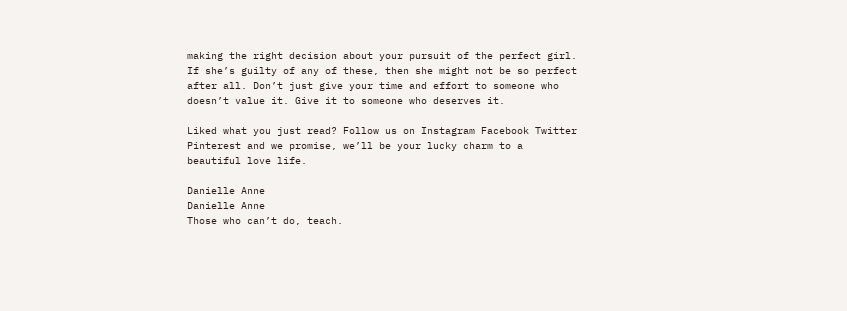making the right decision about your pursuit of the perfect girl. If she’s guilty of any of these, then she might not be so perfect after all. Don’t just give your time and effort to someone who doesn’t value it. Give it to someone who deserves it.

Liked what you just read? Follow us on Instagram Facebook Twitter Pinterest and we promise, we’ll be your lucky charm to a beautiful love life.

Danielle Anne
Danielle Anne
Those who can’t do, teach.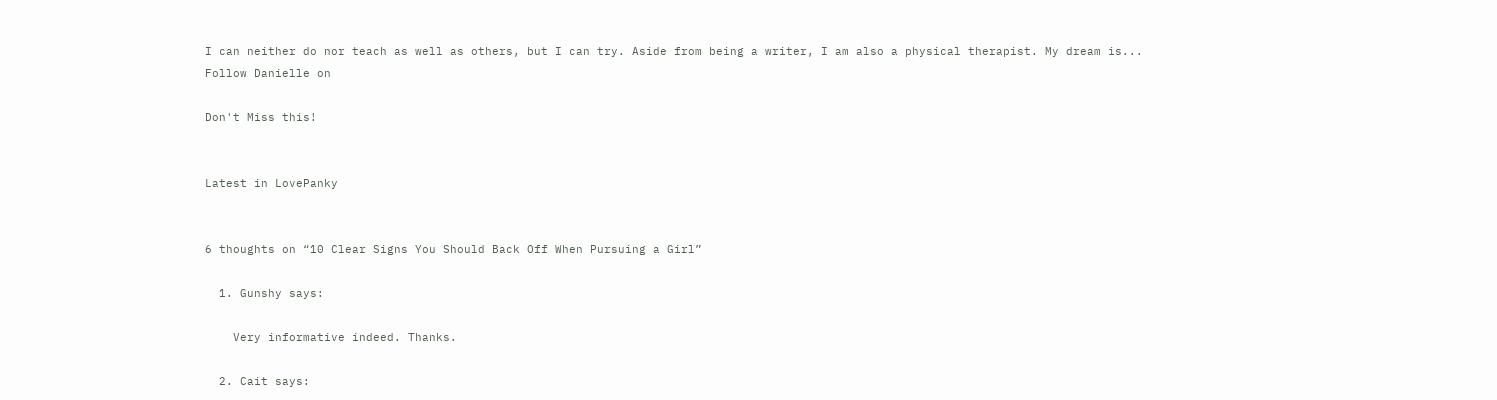I can neither do nor teach as well as others, but I can try. Aside from being a writer, I am also a physical therapist. My dream is...
Follow Danielle on

Don't Miss this!


Latest in LovePanky


6 thoughts on “10 Clear Signs You Should Back Off When Pursuing a Girl”

  1. Gunshy says:

    Very informative indeed. Thanks.

  2. Cait says: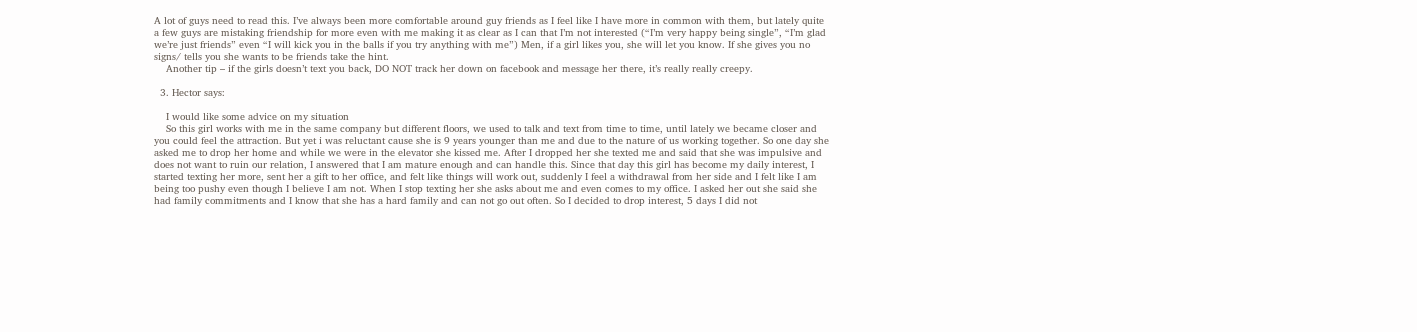A lot of guys need to read this. I’ve always been more comfortable around guy friends as I feel like I have more in common with them, but lately quite a few guys are mistaking friendship for more even with me making it as clear as I can that I’m not interested (“I’m very happy being single”, “I’m glad we’re just friends” even “I will kick you in the balls if you try anything with me”) Men, if a girl likes you, she will let you know. If she gives you no signs/ tells you she wants to be friends take the hint.
    Another tip – if the girls doesn’t text you back, DO NOT track her down on facebook and message her there, it’s really really creepy.

  3. Hector says:

    I would like some advice on my situation
    So this girl works with me in the same company but different floors, we used to talk and text from time to time, until lately we became closer and you could feel the attraction. But yet i was reluctant cause she is 9 years younger than me and due to the nature of us working together. So one day she asked me to drop her home and while we were in the elevator she kissed me. After I dropped her she texted me and said that she was impulsive and does not want to ruin our relation, I answered that I am mature enough and can handle this. Since that day this girl has become my daily interest, I started texting her more, sent her a gift to her office, and felt like things will work out, suddenly I feel a withdrawal from her side and I felt like I am being too pushy even though I believe I am not. When I stop texting her she asks about me and even comes to my office. I asked her out she said she had family commitments and I know that she has a hard family and can not go out often. So I decided to drop interest, 5 days I did not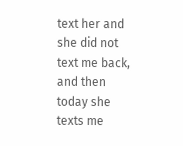text her and she did not text me back, and then today she texts me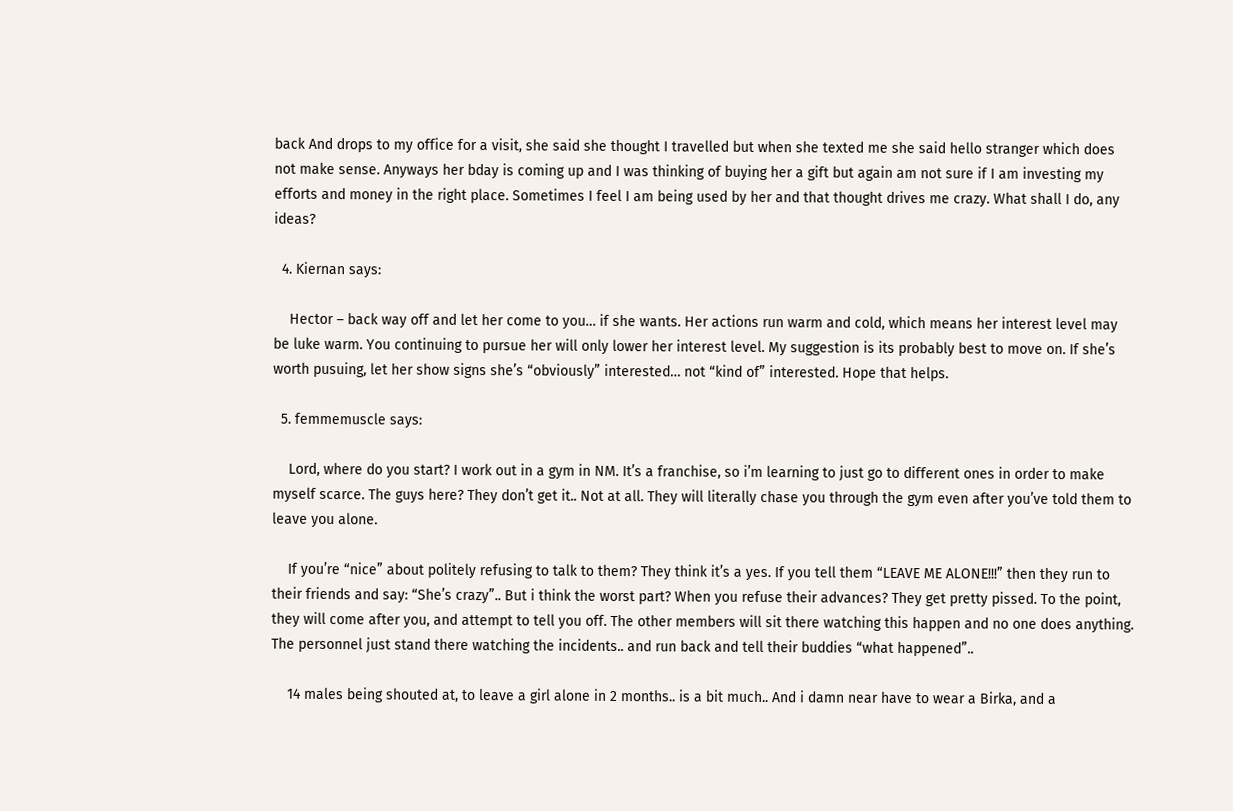back And drops to my office for a visit, she said she thought I travelled but when she texted me she said hello stranger which does not make sense. Anyways her bday is coming up and I was thinking of buying her a gift but again am not sure if I am investing my efforts and money in the right place. Sometimes I feel I am being used by her and that thought drives me crazy. What shall I do, any ideas?

  4. Kiernan says:

    Hector – back way off and let her come to you… if she wants. Her actions run warm and cold, which means her interest level may be luke warm. You continuing to pursue her will only lower her interest level. My suggestion is its probably best to move on. If she’s worth pusuing, let her show signs she’s “obviously” interested… not “kind of” interested. Hope that helps.

  5. femmemuscle says:

    Lord, where do you start? I work out in a gym in NM. It’s a franchise, so i’m learning to just go to different ones in order to make myself scarce. The guys here? They don’t get it.. Not at all. They will literally chase you through the gym even after you’ve told them to leave you alone.

    If you’re “nice” about politely refusing to talk to them? They think it’s a yes. If you tell them “LEAVE ME ALONE!!!” then they run to their friends and say: “She’s crazy”.. But i think the worst part? When you refuse their advances? They get pretty pissed. To the point, they will come after you, and attempt to tell you off. The other members will sit there watching this happen and no one does anything. The personnel just stand there watching the incidents.. and run back and tell their buddies “what happened”..

    14 males being shouted at, to leave a girl alone in 2 months.. is a bit much.. And i damn near have to wear a Birka, and a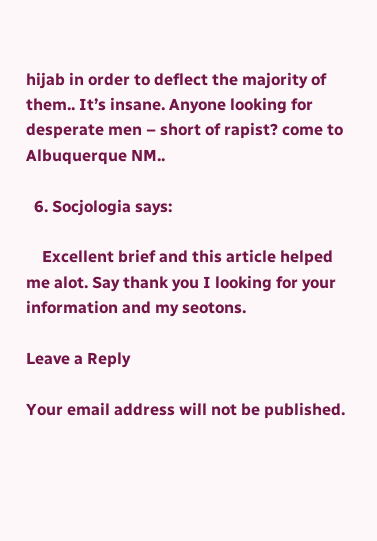hijab in order to deflect the majority of them.. It’s insane. Anyone looking for desperate men – short of rapist? come to Albuquerque NM..

  6. Socjologia says:

    Excellent brief and this article helped me alot. Say thank you I looking for your information and my seotons.

Leave a Reply

Your email address will not be published.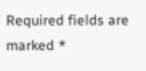Required fields are marked *